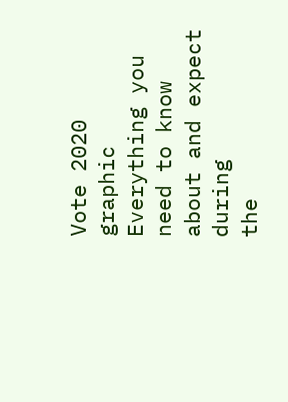Vote 2020 graphic
Everything you need to know about and expect during
the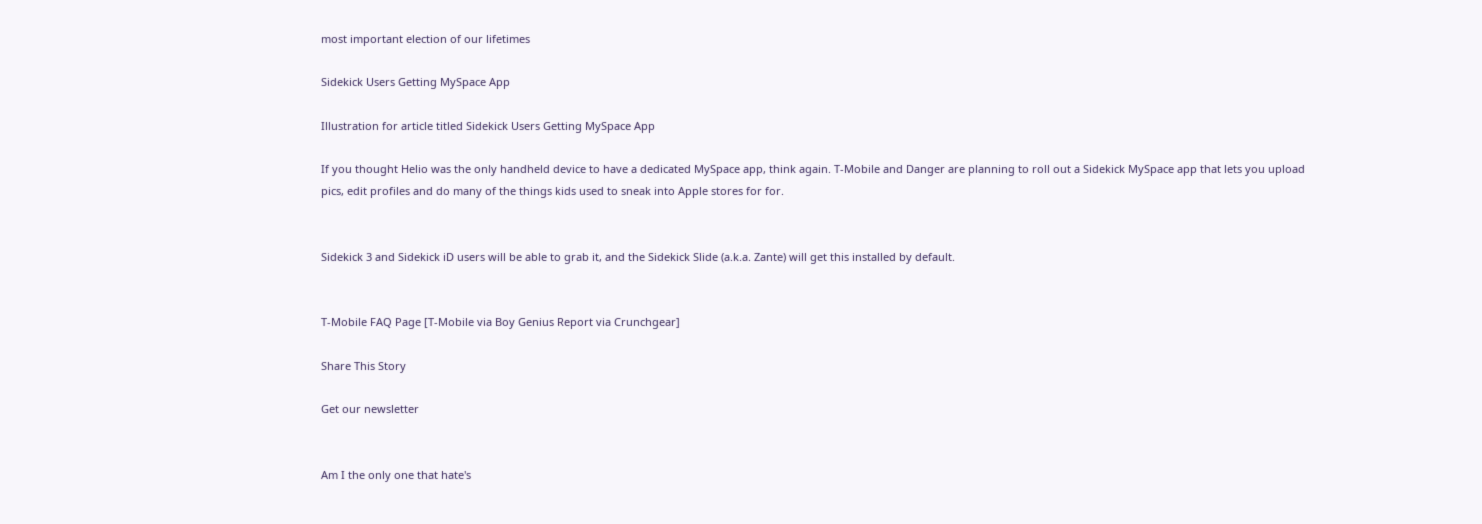most important election of our lifetimes

Sidekick Users Getting MySpace App

Illustration for article titled Sidekick Users Getting MySpace App

If you thought Helio was the only handheld device to have a dedicated MySpace app, think again. T-Mobile and Danger are planning to roll out a Sidekick MySpace app that lets you upload pics, edit profiles and do many of the things kids used to sneak into Apple stores for for.


Sidekick 3 and Sidekick iD users will be able to grab it, and the Sidekick Slide (a.k.a. Zante) will get this installed by default.


T-Mobile FAQ Page [T-Mobile via Boy Genius Report via Crunchgear]

Share This Story

Get our newsletter


Am I the only one that hate's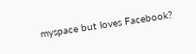myspace but loves Facebook?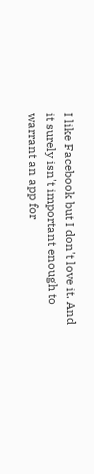I like Facebook but I don't love it. And it surely isn't important enough to warrant an app for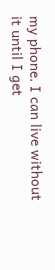my phone. I can live without it until I get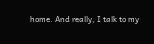home. And really, I talk to my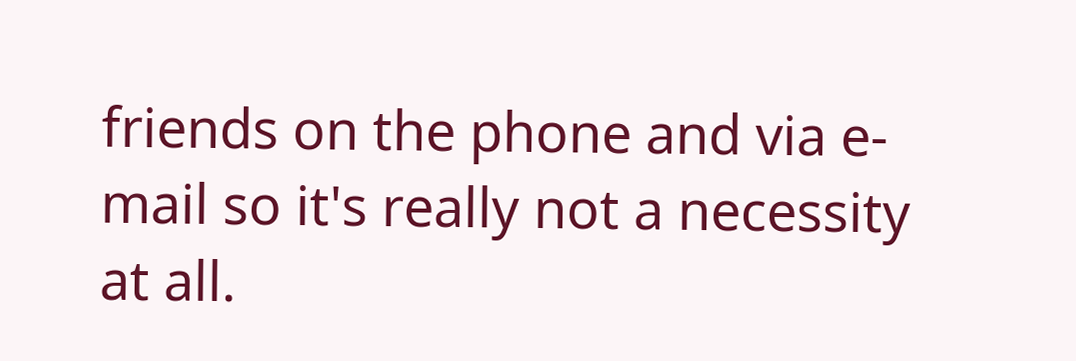friends on the phone and via e-mail so it's really not a necessity at all.